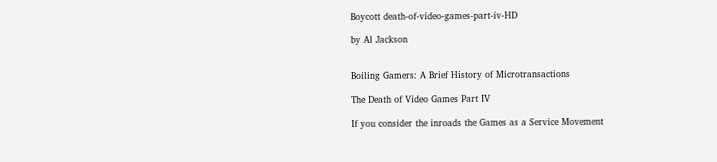Boycott death-of-video-games-part-iv-HD

by Al Jackson


Boiling Gamers: A Brief History of Microtransactions

The Death of Video Games Part IV

If you consider the inroads the Games as a Service Movement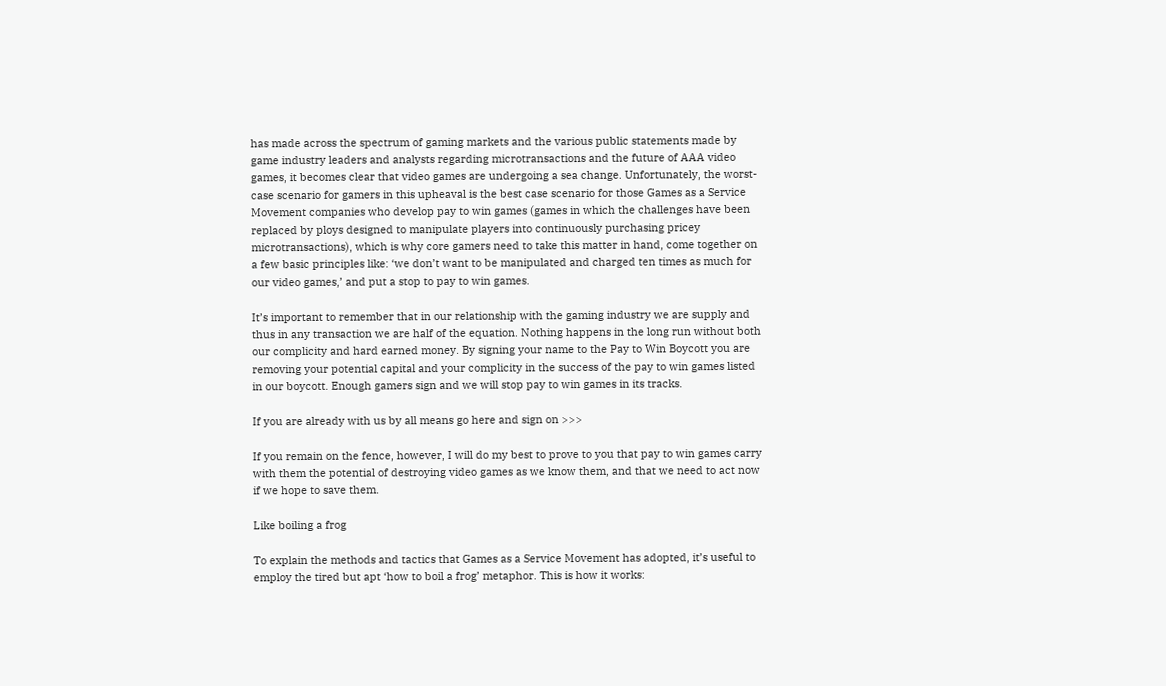has made across the spectrum of gaming markets and the various public statements made by game industry leaders and analysts regarding microtransactions and the future of AAA video games, it becomes clear that video games are undergoing a sea change. Unfortunately, the worst-case scenario for gamers in this upheaval is the best case scenario for those Games as a Service Movement companies who develop pay to win games (games in which the challenges have been replaced by ploys designed to manipulate players into continuously purchasing pricey microtransactions), which is why core gamers need to take this matter in hand, come together on a few basic principles like: ‘we don’t want to be manipulated and charged ten times as much for our video games,’ and put a stop to pay to win games.

It’s important to remember that in our relationship with the gaming industry we are supply and thus in any transaction we are half of the equation. Nothing happens in the long run without both our complicity and hard earned money. By signing your name to the Pay to Win Boycott you are removing your potential capital and your complicity in the success of the pay to win games listed in our boycott. Enough gamers sign and we will stop pay to win games in its tracks.

If you are already with us by all means go here and sign on >>>

If you remain on the fence, however, I will do my best to prove to you that pay to win games carry with them the potential of destroying video games as we know them, and that we need to act now if we hope to save them.

Like boiling a frog

To explain the methods and tactics that Games as a Service Movement has adopted, it’s useful to employ the tired but apt ‘how to boil a frog’ metaphor. This is how it works: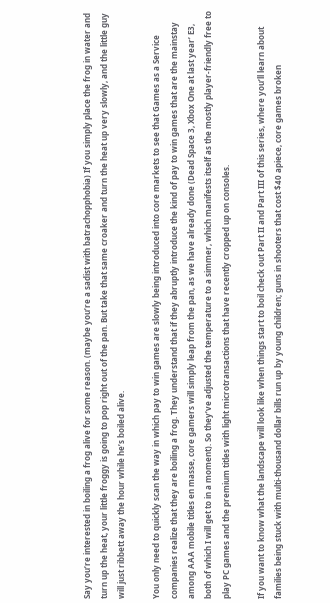Say you’re interested in boiling a frog alive for some reason. (maybe you’re a sadist with batrachopphobia) If you simply place the frog in water and turn up the heat, your little froggy is going to pop right out of the pan. But take that same croaker and turn the heat up very slowly, and the little guy will just ribbett away the hour while he’s boiled alive.

You only need to quickly scan the way in which pay to win games are slowly being introduced into core markets to see that Games as a Service companies realize that they are boiling a frog. They understand that if they abruptly introduce the kind of pay to win games that are the mainstay among AAA mobile titles en masse, core gamers will simply leap from the pan, as we have already done (Dead Space 3, Xbox One at last year’ E3, both of which I will get to in a moment). So they’ve adjusted the temperature to a simmer, which manifests itself as the mostly player-friendly free to play PC games and the premium titles with light microtransactions that have recently cropped up on consoles.

If you want to know what the landscape will look like when things start to boil check out Part II and Part III of this series, where you’ll learn about families being stuck with multi-thousand dollar bills run up by young children; guns in shooters that cost $40 apiece, core games broken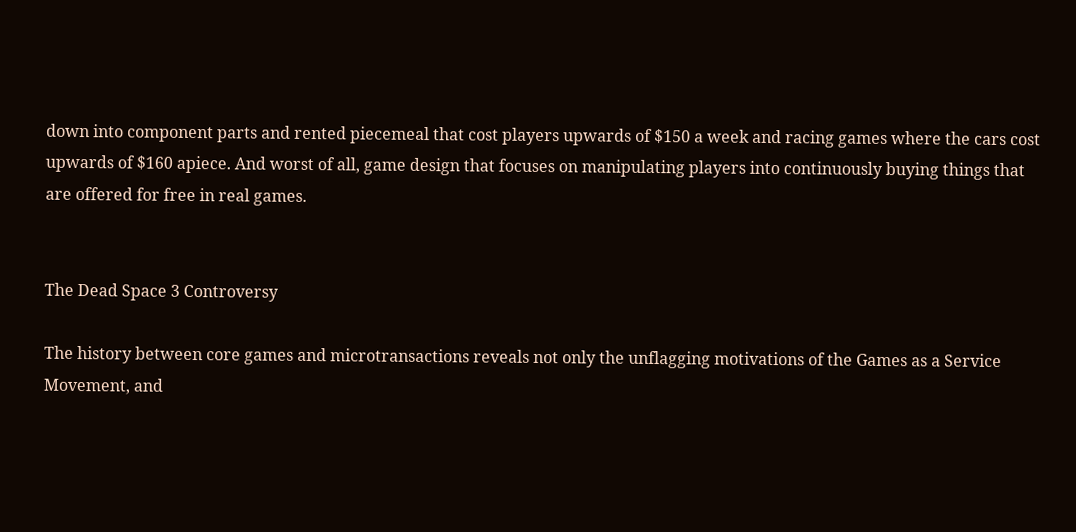down into component parts and rented piecemeal that cost players upwards of $150 a week and racing games where the cars cost upwards of $160 apiece. And worst of all, game design that focuses on manipulating players into continuously buying things that are offered for free in real games.


The Dead Space 3 Controversy

The history between core games and microtransactions reveals not only the unflagging motivations of the Games as a Service Movement, and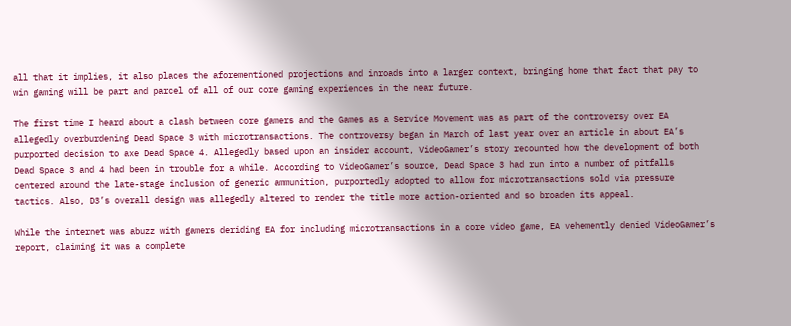all that it implies, it also places the aforementioned projections and inroads into a larger context, bringing home that fact that pay to win gaming will be part and parcel of all of our core gaming experiences in the near future.

The first time I heard about a clash between core gamers and the Games as a Service Movement was as part of the controversy over EA allegedly overburdening Dead Space 3 with microtransactions. The controversy began in March of last year over an article in about EA’s purported decision to axe Dead Space 4. Allegedly based upon an insider account, VideoGamer’s story recounted how the development of both Dead Space 3 and 4 had been in trouble for a while. According to VideoGamer’s source, Dead Space 3 had run into a number of pitfalls centered around the late-stage inclusion of generic ammunition, purportedly adopted to allow for microtransactions sold via pressure tactics. Also, D3’s overall design was allegedly altered to render the title more action-oriented and so broaden its appeal.

While the internet was abuzz with gamers deriding EA for including microtransactions in a core video game, EA vehemently denied VideoGamer’s report, claiming it was a complete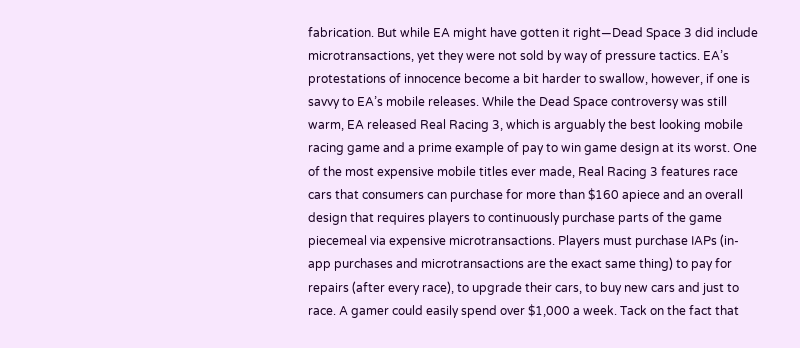fabrication. But while EA might have gotten it right—Dead Space 3 did include microtransactions, yet they were not sold by way of pressure tactics. EA’s protestations of innocence become a bit harder to swallow, however, if one is savvy to EA’s mobile releases. While the Dead Space controversy was still warm, EA released Real Racing 3, which is arguably the best looking mobile racing game and a prime example of pay to win game design at its worst. One of the most expensive mobile titles ever made, Real Racing 3 features race cars that consumers can purchase for more than $160 apiece and an overall design that requires players to continuously purchase parts of the game piecemeal via expensive microtransactions. Players must purchase IAPs (in-app purchases and microtransactions are the exact same thing) to pay for repairs (after every race), to upgrade their cars, to buy new cars and just to race. A gamer could easily spend over $1,000 a week. Tack on the fact that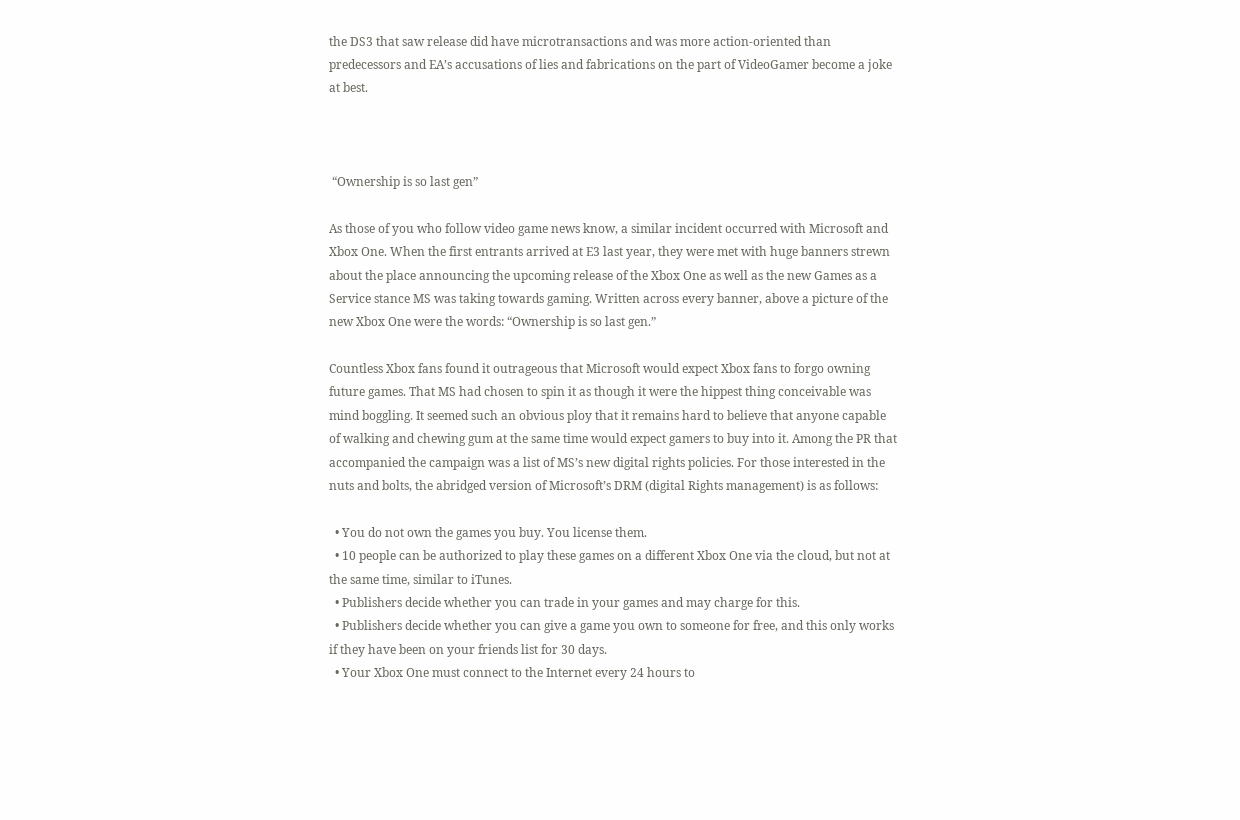the DS3 that saw release did have microtransactions and was more action-oriented than predecessors and EA’s accusations of lies and fabrications on the part of VideoGamer become a joke at best.



 “Ownership is so last gen”

As those of you who follow video game news know, a similar incident occurred with Microsoft and Xbox One. When the first entrants arrived at E3 last year, they were met with huge banners strewn about the place announcing the upcoming release of the Xbox One as well as the new Games as a Service stance MS was taking towards gaming. Written across every banner, above a picture of the new Xbox One were the words: “Ownership is so last gen.”

Countless Xbox fans found it outrageous that Microsoft would expect Xbox fans to forgo owning future games. That MS had chosen to spin it as though it were the hippest thing conceivable was mind boggling. It seemed such an obvious ploy that it remains hard to believe that anyone capable of walking and chewing gum at the same time would expect gamers to buy into it. Among the PR that accompanied the campaign was a list of MS’s new digital rights policies. For those interested in the nuts and bolts, the abridged version of Microsoft’s DRM (digital Rights management) is as follows:

  • You do not own the games you buy. You license them.
  • 10 people can be authorized to play these games on a different Xbox One via the cloud, but not at the same time, similar to iTunes.
  • Publishers decide whether you can trade in your games and may charge for this.
  • Publishers decide whether you can give a game you own to someone for free, and this only works if they have been on your friends list for 30 days.
  • Your Xbox One must connect to the Internet every 24 hours to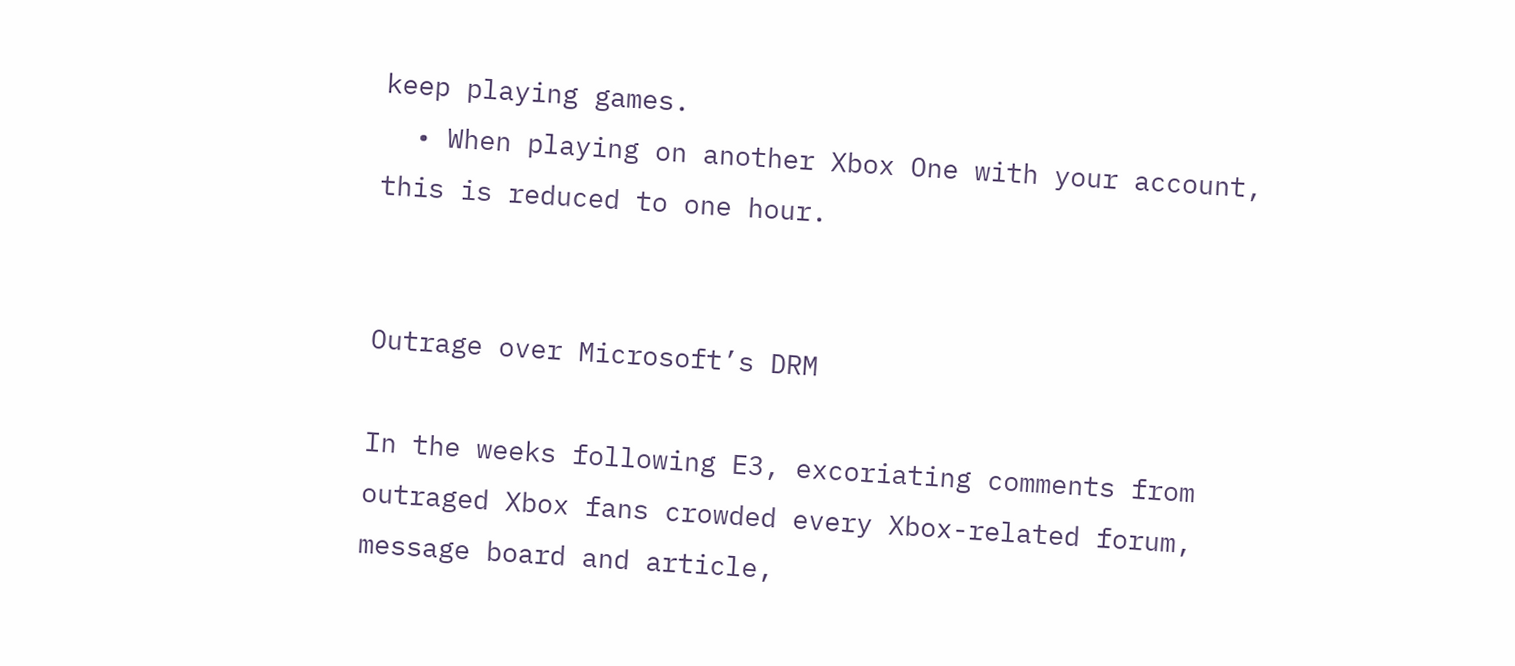keep playing games.
  • When playing on another Xbox One with your account, this is reduced to one hour.


Outrage over Microsoft’s DRM

In the weeks following E3, excoriating comments from outraged Xbox fans crowded every Xbox-related forum, message board and article,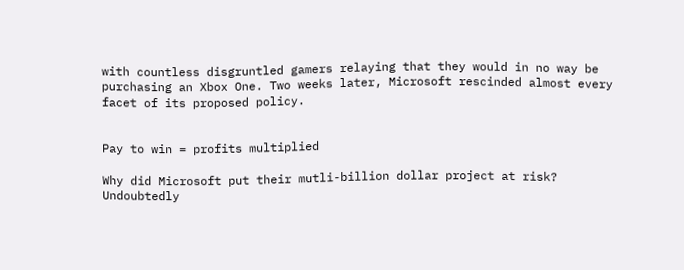with countless disgruntled gamers relaying that they would in no way be purchasing an Xbox One. Two weeks later, Microsoft rescinded almost every facet of its proposed policy.


Pay to win = profits multiplied

Why did Microsoft put their mutli-billion dollar project at risk? Undoubtedly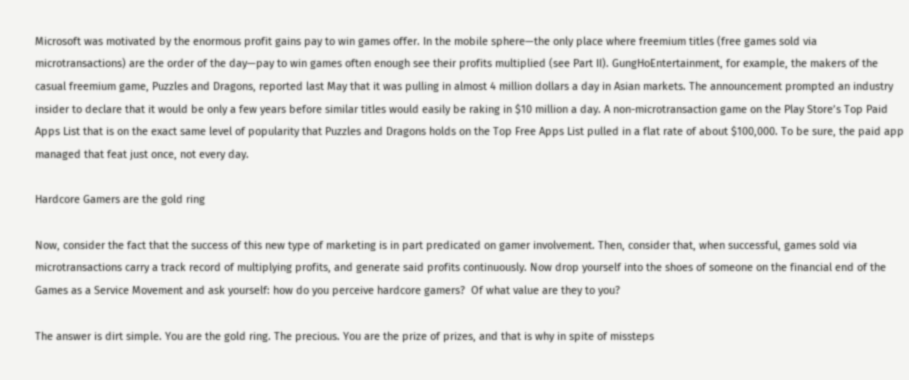Microsoft was motivated by the enormous profit gains pay to win games offer. In the mobile sphere—the only place where freemium titles (free games sold via microtransactions) are the order of the day—pay to win games often enough see their profits multiplied (see Part II). GungHoEntertainment, for example, the makers of the casual freemium game, Puzzles and Dragons, reported last May that it was pulling in almost 4 million dollars a day in Asian markets. The announcement prompted an industry insider to declare that it would be only a few years before similar titles would easily be raking in $10 million a day. A non-microtransaction game on the Play Store’s Top Paid Apps List that is on the exact same level of popularity that Puzzles and Dragons holds on the Top Free Apps List pulled in a flat rate of about $100,000. To be sure, the paid app managed that feat just once, not every day.

Hardcore Gamers are the gold ring

Now, consider the fact that the success of this new type of marketing is in part predicated on gamer involvement. Then, consider that, when successful, games sold via microtransactions carry a track record of multiplying profits, and generate said profits continuously. Now drop yourself into the shoes of someone on the financial end of the Games as a Service Movement and ask yourself: how do you perceive hardcore gamers?  Of what value are they to you?

The answer is dirt simple. You are the gold ring. The precious. You are the prize of prizes, and that is why in spite of missteps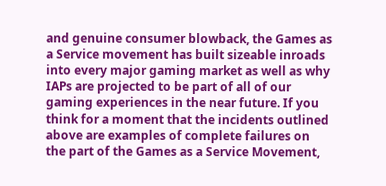and genuine consumer blowback, the Games as a Service movement has built sizeable inroads into every major gaming market as well as why IAPs are projected to be part of all of our gaming experiences in the near future. If you think for a moment that the incidents outlined above are examples of complete failures on the part of the Games as a Service Movement,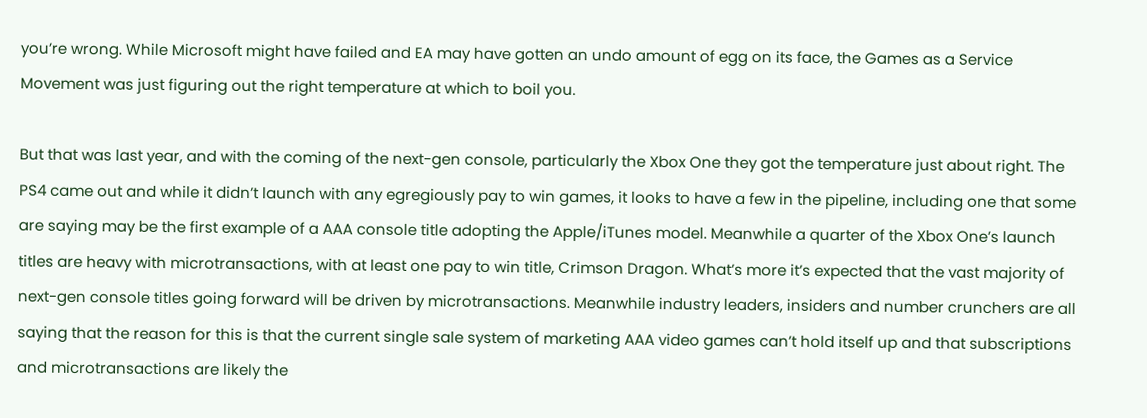you’re wrong. While Microsoft might have failed and EA may have gotten an undo amount of egg on its face, the Games as a Service Movement was just figuring out the right temperature at which to boil you.

But that was last year, and with the coming of the next-gen console, particularly the Xbox One they got the temperature just about right. The PS4 came out and while it didn’t launch with any egregiously pay to win games, it looks to have a few in the pipeline, including one that some are saying may be the first example of a AAA console title adopting the Apple/iTunes model. Meanwhile a quarter of the Xbox One’s launch titles are heavy with microtransactions, with at least one pay to win title, Crimson Dragon. What’s more it’s expected that the vast majority of next-gen console titles going forward will be driven by microtransactions. Meanwhile industry leaders, insiders and number crunchers are all saying that the reason for this is that the current single sale system of marketing AAA video games can’t hold itself up and that subscriptions and microtransactions are likely the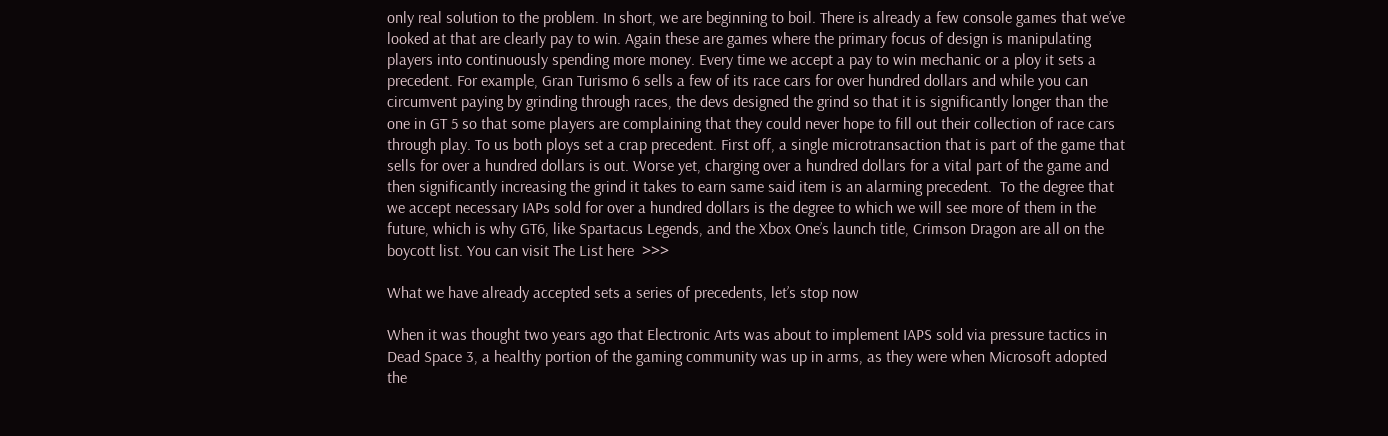only real solution to the problem. In short, we are beginning to boil. There is already a few console games that we’ve looked at that are clearly pay to win. Again these are games where the primary focus of design is manipulating players into continuously spending more money. Every time we accept a pay to win mechanic or a ploy it sets a precedent. For example, Gran Turismo 6 sells a few of its race cars for over hundred dollars and while you can circumvent paying by grinding through races, the devs designed the grind so that it is significantly longer than the one in GT 5 so that some players are complaining that they could never hope to fill out their collection of race cars through play. To us both ploys set a crap precedent. First off, a single microtransaction that is part of the game that sells for over a hundred dollars is out. Worse yet, charging over a hundred dollars for a vital part of the game and then significantly increasing the grind it takes to earn same said item is an alarming precedent.  To the degree that we accept necessary IAPs sold for over a hundred dollars is the degree to which we will see more of them in the future, which is why GT6, like Spartacus Legends, and the Xbox One’s launch title, Crimson Dragon are all on the boycott list. You can visit The List here  >>>

What we have already accepted sets a series of precedents, let’s stop now

When it was thought two years ago that Electronic Arts was about to implement IAPS sold via pressure tactics in Dead Space 3, a healthy portion of the gaming community was up in arms, as they were when Microsoft adopted the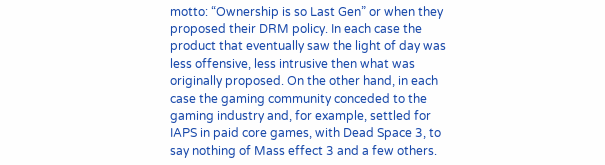motto: “Ownership is so Last Gen” or when they proposed their DRM policy. In each case the product that eventually saw the light of day was less offensive, less intrusive then what was originally proposed. On the other hand, in each case the gaming community conceded to the gaming industry and, for example, settled for IAPS in paid core games, with Dead Space 3, to say nothing of Mass effect 3 and a few others.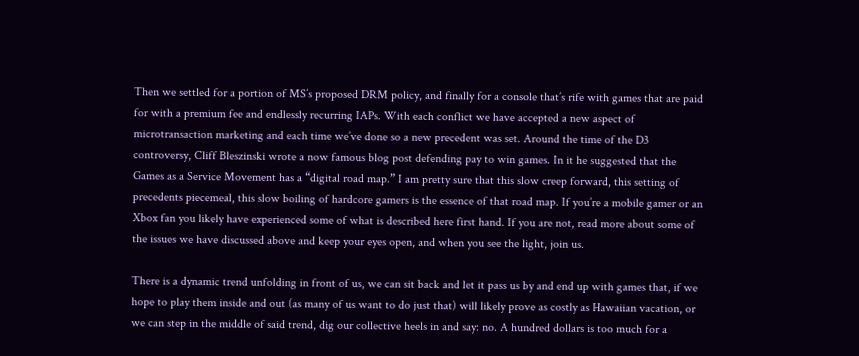Then we settled for a portion of MS’s proposed DRM policy, and finally for a console that’s rife with games that are paid for with a premium fee and endlessly recurring IAPs. With each conflict we have accepted a new aspect of microtransaction marketing and each time we’ve done so a new precedent was set. Around the time of the D3 controversy, Cliff Bleszinski wrote a now famous blog post defending pay to win games. In it he suggested that the Games as a Service Movement has a “digital road map.” I am pretty sure that this slow creep forward, this setting of precedents piecemeal, this slow boiling of hardcore gamers is the essence of that road map. If you’re a mobile gamer or an Xbox fan you likely have experienced some of what is described here first hand. If you are not, read more about some of the issues we have discussed above and keep your eyes open, and when you see the light, join us.

There is a dynamic trend unfolding in front of us, we can sit back and let it pass us by and end up with games that, if we hope to play them inside and out (as many of us want to do just that) will likely prove as costly as Hawaiian vacation, or we can step in the middle of said trend, dig our collective heels in and say: no. A hundred dollars is too much for a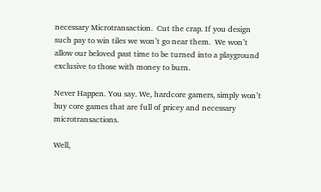necessary Microtransaction.  Cut the crap. If you design such pay to win tiles we won’t go near them.  We won’t allow our beloved past time to be turned into a playground exclusive to those with money to burn.

Never Happen. You say. We, hardcore gamers, simply won’t buy core games that are full of pricey and necessary microtransactions.

Well,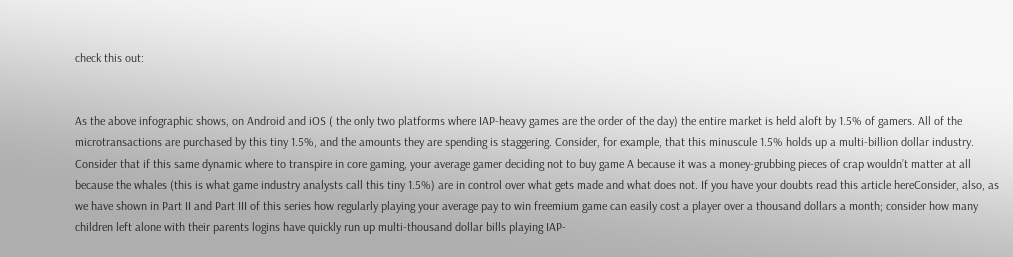check this out:


As the above infographic shows, on Android and iOS ( the only two platforms where IAP-heavy games are the order of the day) the entire market is held aloft by 1.5% of gamers. All of the microtransactions are purchased by this tiny 1.5%, and the amounts they are spending is staggering. Consider, for example, that this minuscule 1.5% holds up a multi-billion dollar industry. Consider that if this same dynamic where to transpire in core gaming, your average gamer deciding not to buy game A because it was a money-grubbing pieces of crap wouldn’t matter at all because the whales (this is what game industry analysts call this tiny 1.5%) are in control over what gets made and what does not. If you have your doubts read this article hereConsider, also, as we have shown in Part II and Part III of this series how regularly playing your average pay to win freemium game can easily cost a player over a thousand dollars a month; consider how many children left alone with their parents logins have quickly run up multi-thousand dollar bills playing IAP-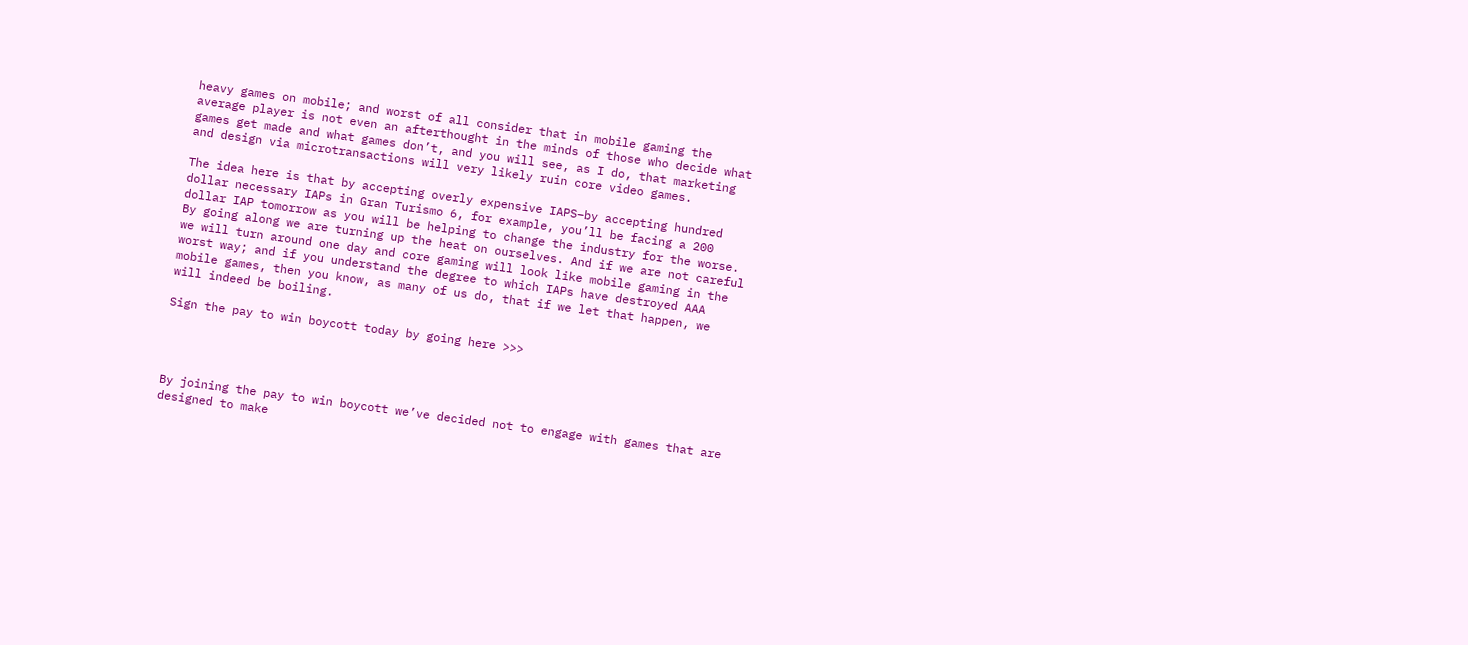heavy games on mobile; and worst of all consider that in mobile gaming the average player is not even an afterthought in the minds of those who decide what games get made and what games don’t, and you will see, as I do, that marketing and design via microtransactions will very likely ruin core video games.

The idea here is that by accepting overly expensive IAPS–by accepting hundred dollar necessary IAPs in Gran Turismo 6, for example, you’ll be facing a 200 dollar IAP tomorrow as you will be helping to change the industry for the worse. By going along we are turning up the heat on ourselves. And if we are not careful we will turn around one day and core gaming will look like mobile gaming in the worst way; and if you understand the degree to which IAPs have destroyed AAA mobile games, then you know, as many of us do, that if we let that happen, we will indeed be boiling.

Sign the pay to win boycott today by going here >>>




By joining the pay to win boycott we’ve decided not to engage with games that are designed to make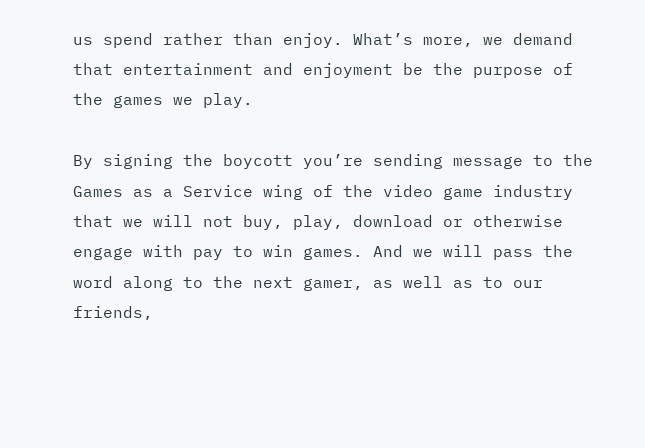us spend rather than enjoy. What’s more, we demand that entertainment and enjoyment be the purpose of the games we play.

By signing the boycott you’re sending message to the Games as a Service wing of the video game industry that we will not buy, play, download or otherwise engage with pay to win games. And we will pass the word along to the next gamer, as well as to our friends,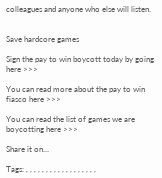colleagues and anyone who else will listen.


Save hardcore games

Sign the pay to win boycott today by going here >>>

You can read more about the pay to win fiasco here >>>

You can read the list of games we are boycotting here >>>

Share it on…

Tags: , , , , , , , , , , , , , , , , , ,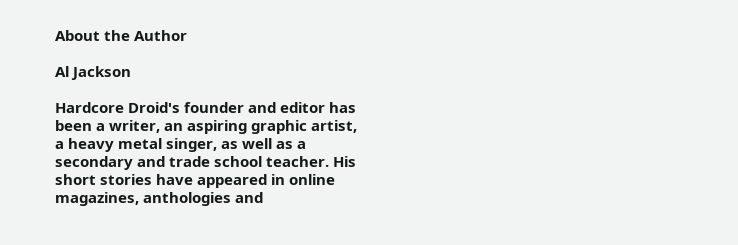About the Author

Al Jackson

Hardcore Droid's founder and editor has been a writer, an aspiring graphic artist, a heavy metal singer, as well as a secondary and trade school teacher. His short stories have appeared in online magazines, anthologies and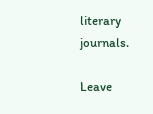literary journals.

Leave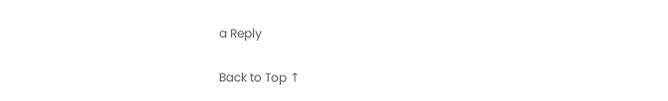a Reply

Back to Top ↑